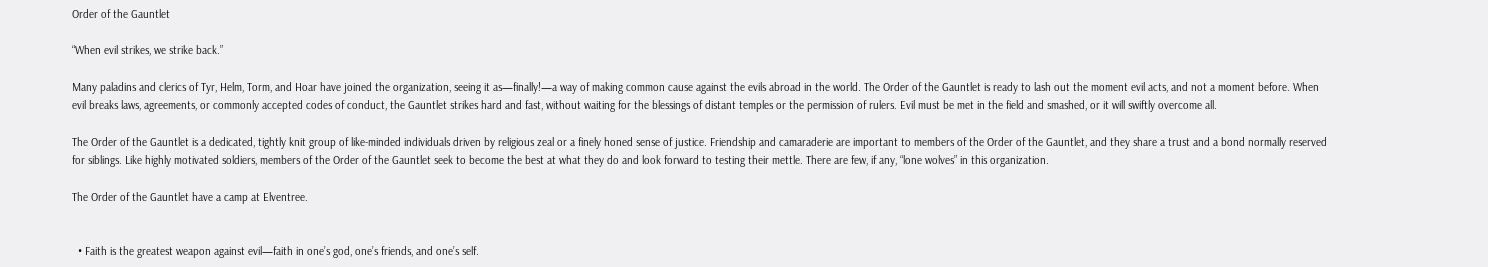Order of the Gauntlet

“When evil strikes, we strike back.”

Many paladins and clerics of Tyr, Helm, Torm, and Hoar have joined the organization, seeing it as—finally!—a way of making common cause against the evils abroad in the world. The Order of the Gauntlet is ready to lash out the moment evil acts, and not a moment before. When evil breaks laws, agreements, or commonly accepted codes of conduct, the Gauntlet strikes hard and fast, without waiting for the blessings of distant temples or the permission of rulers. Evil must be met in the field and smashed, or it will swiftly overcome all.

The Order of the Gauntlet is a dedicated, tightly knit group of like-minded individuals driven by religious zeal or a finely honed sense of justice. Friendship and camaraderie are important to members of the Order of the Gauntlet, and they share a trust and a bond normally reserved for siblings. Like highly motivated soldiers, members of the Order of the Gauntlet seek to become the best at what they do and look forward to testing their mettle. There are few, if any, “lone wolves” in this organization.

The Order of the Gauntlet have a camp at Elventree.


  • Faith is the greatest weapon against evil—faith in one’s god, one’s friends, and one’s self.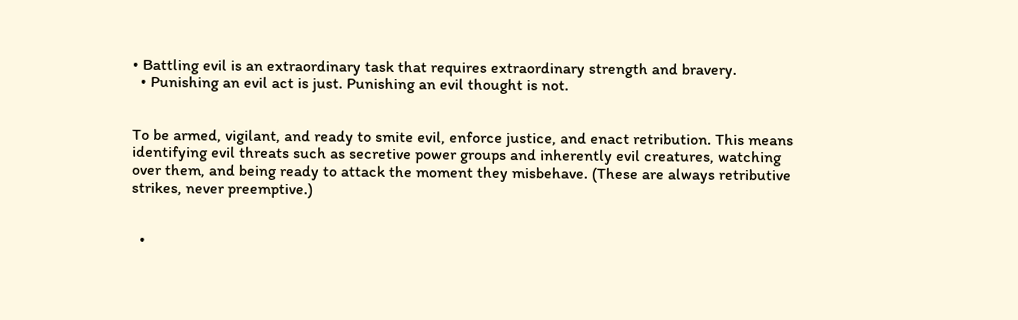• Battling evil is an extraordinary task that requires extraordinary strength and bravery.
  • Punishing an evil act is just. Punishing an evil thought is not.


To be armed, vigilant, and ready to smite evil, enforce justice, and enact retribution. This means identifying evil threats such as secretive power groups and inherently evil creatures, watching over them, and being ready to attack the moment they misbehave. (These are always retributive strikes, never preemptive.)


  •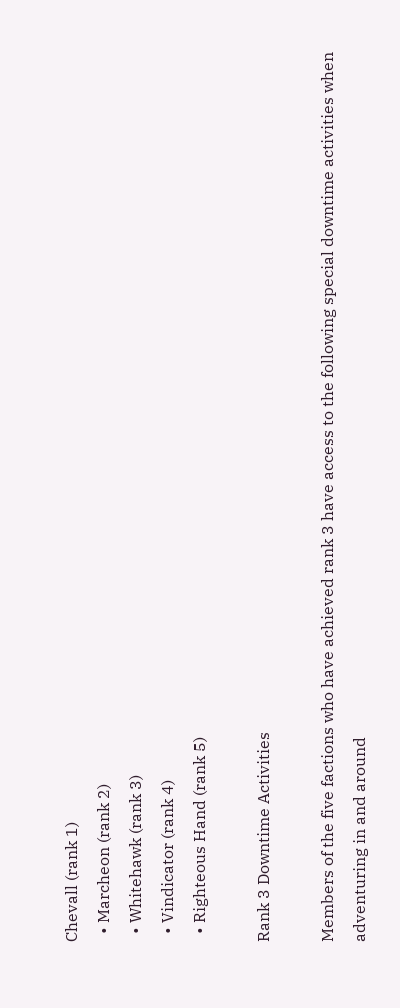Chevall (rank 1)
  • Marcheon (rank 2)
  • Whitehawk (rank 3)
  • Vindicator (rank 4)
  • Righteous Hand (rank 5)

Rank 3 Downtime Activities

Members of the five factions who have achieved rank 3 have access to the following special downtime activities when adventuring in and around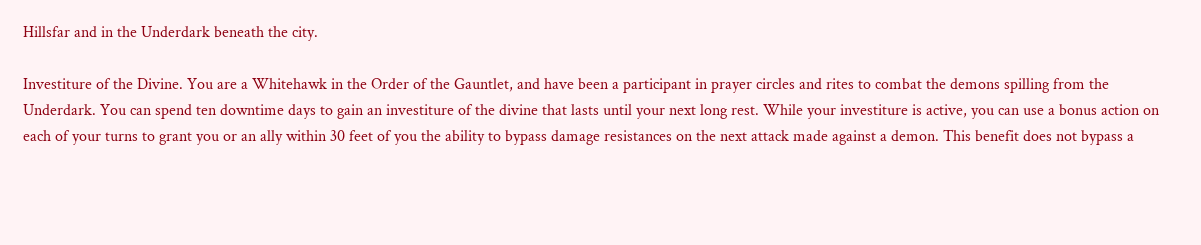Hillsfar and in the Underdark beneath the city.

Investiture of the Divine. You are a Whitehawk in the Order of the Gauntlet, and have been a participant in prayer circles and rites to combat the demons spilling from the Underdark. You can spend ten downtime days to gain an investiture of the divine that lasts until your next long rest. While your investiture is active, you can use a bonus action on each of your turns to grant you or an ally within 30 feet of you the ability to bypass damage resistances on the next attack made against a demon. This benefit does not bypass a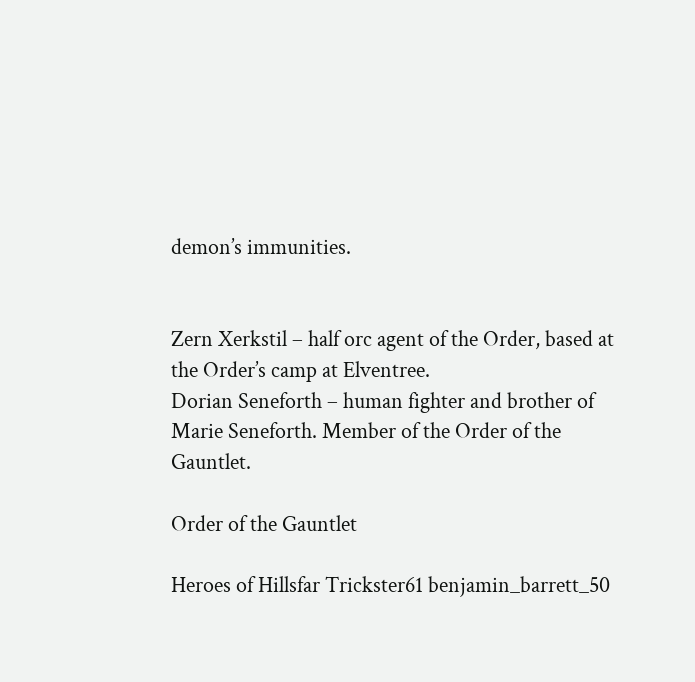demon’s immunities.


Zern Xerkstil – half orc agent of the Order, based at the Order’s camp at Elventree.
Dorian Seneforth – human fighter and brother of Marie Seneforth. Member of the Order of the Gauntlet.

Order of the Gauntlet

Heroes of Hillsfar Trickster61 benjamin_barrett_50